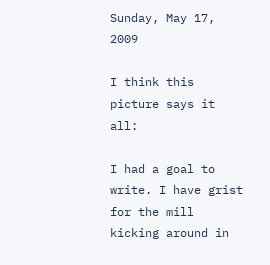Sunday, May 17, 2009

I think this picture says it all:

I had a goal to write. I have grist for the mill kicking around in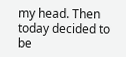my head. Then today decided to be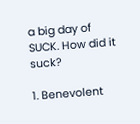a big day of SUCK. How did it suck?

1. Benevolent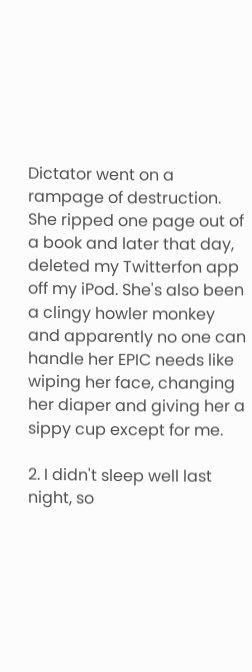Dictator went on a rampage of destruction. She ripped one page out of a book and later that day, deleted my Twitterfon app off my iPod. She's also been a clingy howler monkey and apparently no one can handle her EPIC needs like wiping her face, changing her diaper and giving her a sippy cup except for me.

2. I didn't sleep well last night, so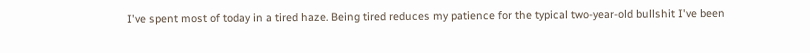I've spent most of today in a tired haze. Being tired reduces my patience for the typical two-year-old bullshit I've been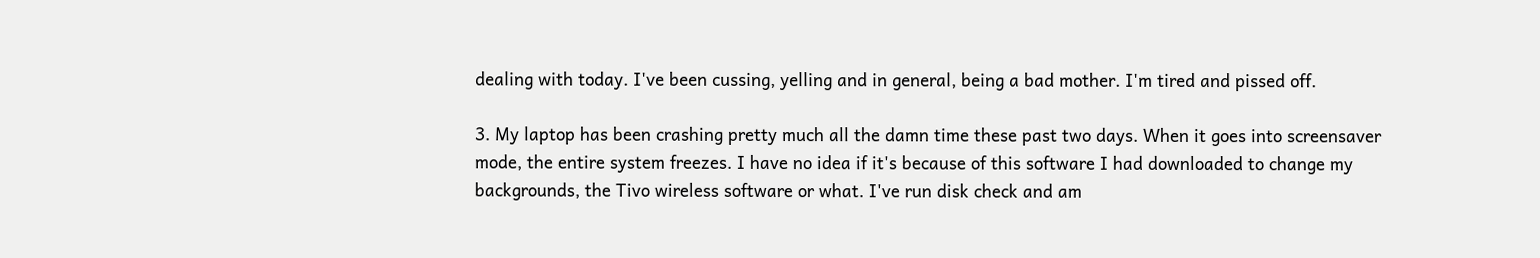dealing with today. I've been cussing, yelling and in general, being a bad mother. I'm tired and pissed off.

3. My laptop has been crashing pretty much all the damn time these past two days. When it goes into screensaver mode, the entire system freezes. I have no idea if it's because of this software I had downloaded to change my backgrounds, the Tivo wireless software or what. I've run disk check and am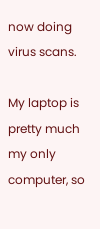now doing virus scans.

My laptop is pretty much my only computer, so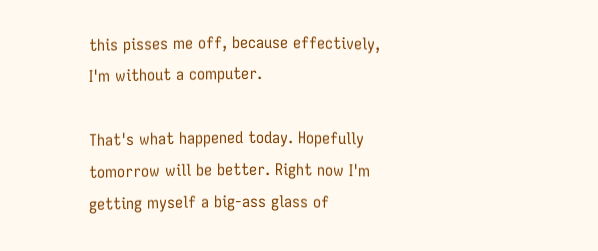this pisses me off, because effectively, I'm without a computer.

That's what happened today. Hopefully tomorrow will be better. Right now I'm getting myself a big-ass glass of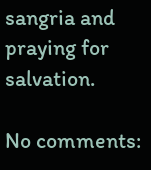sangria and praying for salvation.

No comments: